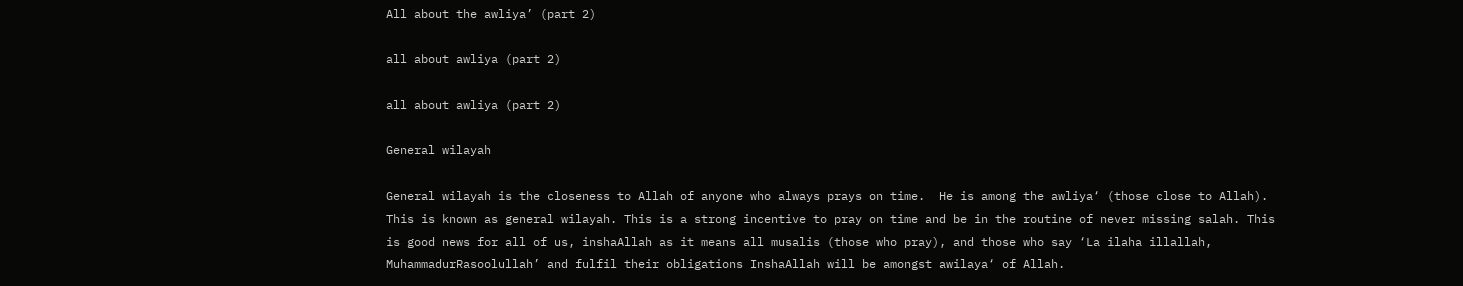All about the awliya’ (part 2)

all about awliya (part 2)

all about awliya (part 2)

General wilayah

General wilayah is the closeness to Allah of anyone who always prays on time.  He is among the awliya‘ (those close to Allah). This is known as general wilayah. This is a strong incentive to pray on time and be in the routine of never missing salah. This is good news for all of us, inshaAllah as it means all musalis (those who pray), and those who say ‘La ilaha illallah, MuhammadurRasoolullah’ and fulfil their obligations InshaAllah will be amongst awilaya‘ of Allah.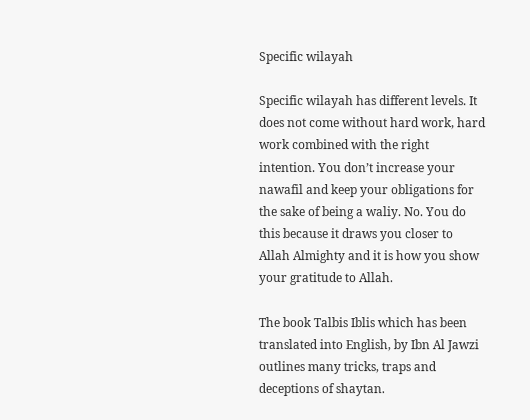Specific wilayah

Specific wilayah has different levels. It does not come without hard work, hard work combined with the right intention. You don’t increase your nawafil and keep your obligations for the sake of being a waliy. No. You do this because it draws you closer to Allah Almighty and it is how you show your gratitude to Allah.

The book Talbis Iblis which has been translated into English, by Ibn Al Jawzi outlines many tricks, traps and deceptions of shaytan.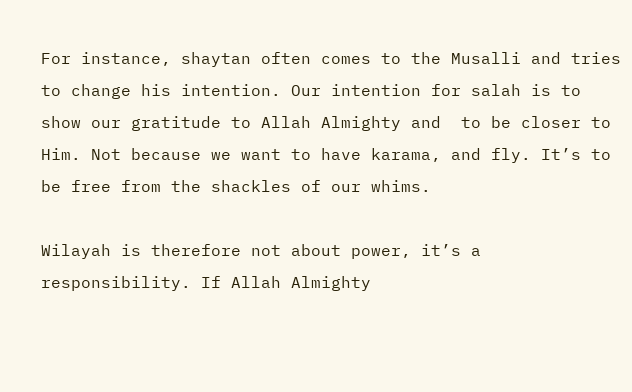For instance, shaytan often comes to the Musalli and tries to change his intention. Our intention for salah is to show our gratitude to Allah Almighty and  to be closer to Him. Not because we want to have karama, and fly. It’s to be free from the shackles of our whims.

Wilayah is therefore not about power, it’s a responsibility. If Allah Almighty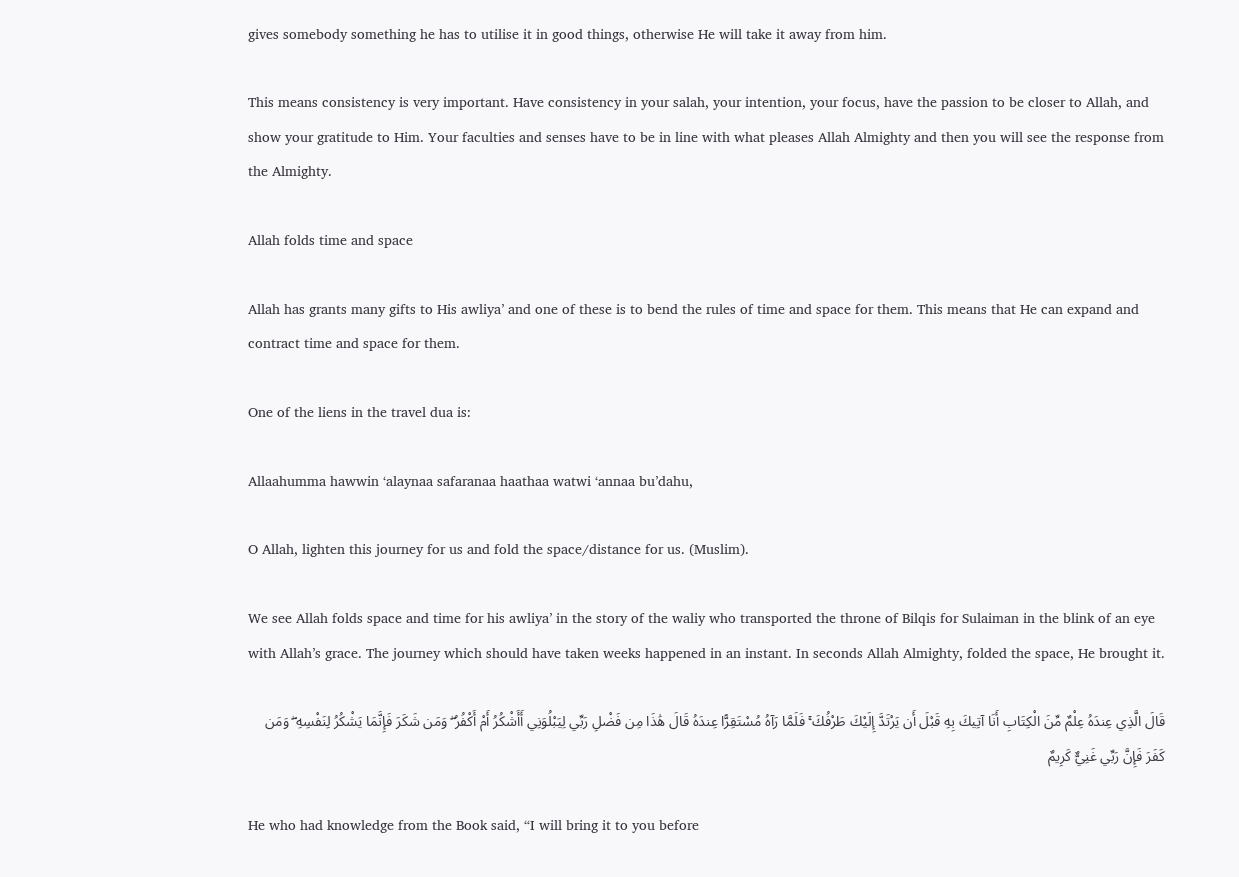gives somebody something he has to utilise it in good things, otherwise He will take it away from him.

This means consistency is very important. Have consistency in your salah, your intention, your focus, have the passion to be closer to Allah, and show your gratitude to Him. Your faculties and senses have to be in line with what pleases Allah Almighty and then you will see the response from the Almighty.

Allah folds time and space

Allah has grants many gifts to His awliya’ and one of these is to bend the rules of time and space for them. This means that He can expand and contract time and space for them.

One of the liens in the travel dua is:

Allaahumma hawwin ‘alaynaa safaranaa haathaa watwi ‘annaa bu’dahu,

O Allah, lighten this journey for us and fold the space/distance for us. (Muslim).

We see Allah folds space and time for his awliya’ in the story of the waliy who transported the throne of Bilqis for Sulaiman in the blink of an eye with Allah’s grace. The journey which should have taken weeks happened in an instant. In seconds Allah Almighty, folded the space, He brought it.

قَالَ الَّذِي عِندَهُ عِلْمٌ مِّنَ الْكِتَابِ أَنَا آتِيكَ بِهِ قَبْلَ أَن يَرْتَدَّ إِلَيْكَ طَرْفُكَ ۚ فَلَمَّا رَآهُ مُسْتَقِرًّا عِندَهُ قَالَ هَٰذَا مِن فَضْلِ رَبِّي لِيَبْلُوَنِي أَأَشْكُرُ أَمْ أَكْفُرُ ۖ وَمَن شَكَرَ فَإِنَّمَا يَشْكُرُ لِنَفْسِهِ ۖ وَمَن كَفَرَ فَإِنَّ رَبِّي غَنِيٌّ كَرِيمٌ

He who had knowledge from the Book said, “I will bring it to you before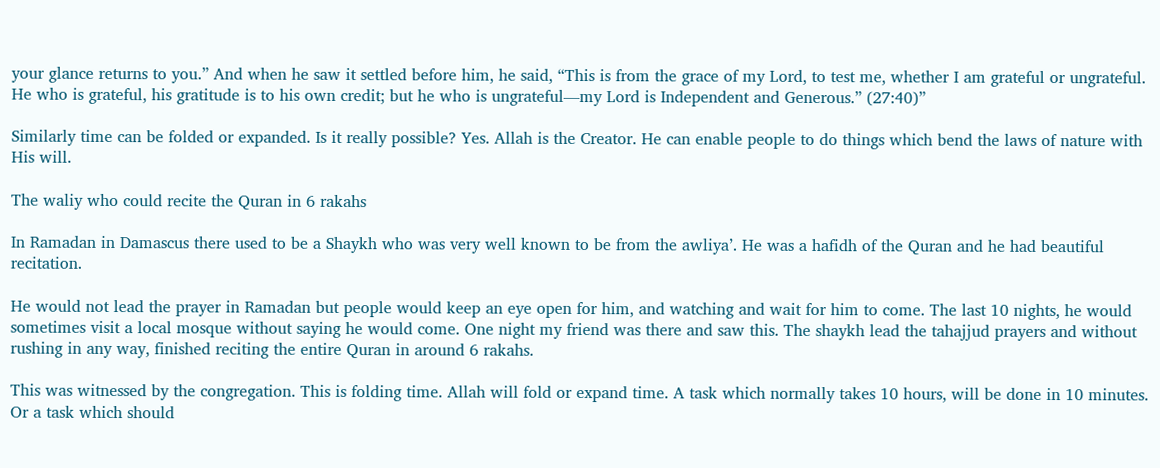your glance returns to you.” And when he saw it settled before him, he said, “This is from the grace of my Lord, to test me, whether I am grateful or ungrateful. He who is grateful, his gratitude is to his own credit; but he who is ungrateful—my Lord is Independent and Generous.” (27:40)”

Similarly time can be folded or expanded. Is it really possible? Yes. Allah is the Creator. He can enable people to do things which bend the laws of nature with His will.

The waliy who could recite the Quran in 6 rakahs

In Ramadan in Damascus there used to be a Shaykh who was very well known to be from the awliya’. He was a hafidh of the Quran and he had beautiful recitation.

He would not lead the prayer in Ramadan but people would keep an eye open for him, and watching and wait for him to come. The last 10 nights, he would sometimes visit a local mosque without saying he would come. One night my friend was there and saw this. The shaykh lead the tahajjud prayers and without rushing in any way, finished reciting the entire Quran in around 6 rakahs.

This was witnessed by the congregation. This is folding time. Allah will fold or expand time. A task which normally takes 10 hours, will be done in 10 minutes. Or a task which should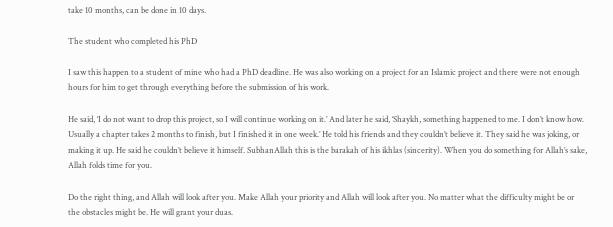take 10 months, can be done in 10 days.

The student who completed his PhD

I saw this happen to a student of mine who had a PhD deadline. He was also working on a project for an Islamic project and there were not enough hours for him to get through everything before the submission of his work.

He said, ‘I do not want to drop this project, so I will continue working on it.’ And later he said, ‘Shaykh, something happened to me. I don’t know how. Usually a chapter takes 2 months to finish, but I finished it in one week.’ He told his friends and they couldn’t believe it. They said he was joking, or making it up. He said he couldn’t believe it himself. SubhanAllah this is the barakah of his ikhlas (sincerity). When you do something for Allah’s sake, Allah folds time for you.

Do the right thing, and Allah will look after you. Make Allah your priority and Allah will look after you. No matter what the difficulty might be or the obstacles might be. He will grant your duas.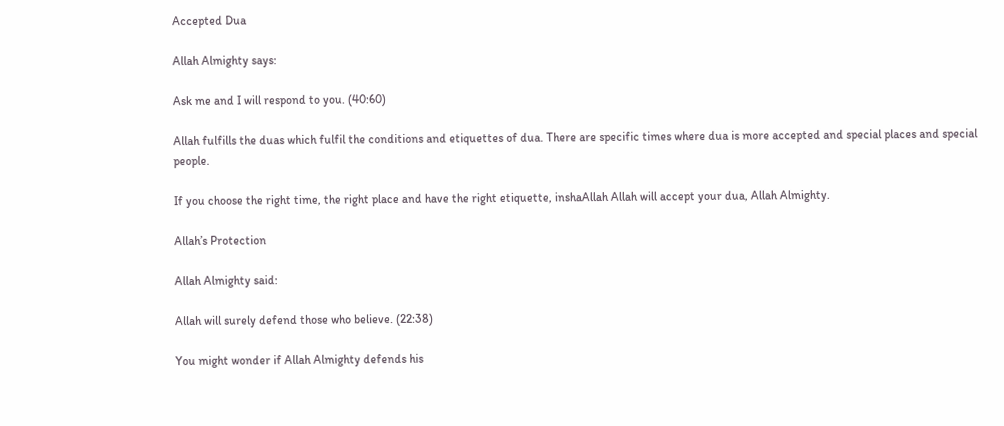Accepted Dua

Allah Almighty says:

Ask me and I will respond to you. (40:60)

Allah fulfills the duas which fulfil the conditions and etiquettes of dua. There are specific times where dua is more accepted and special places and special people.

If you choose the right time, the right place and have the right etiquette, inshaAllah Allah will accept your dua, Allah Almighty.

Allah’s Protection

Allah Almighty said:

Allah will surely defend those who believe. (22:38)

You might wonder if Allah Almighty defends his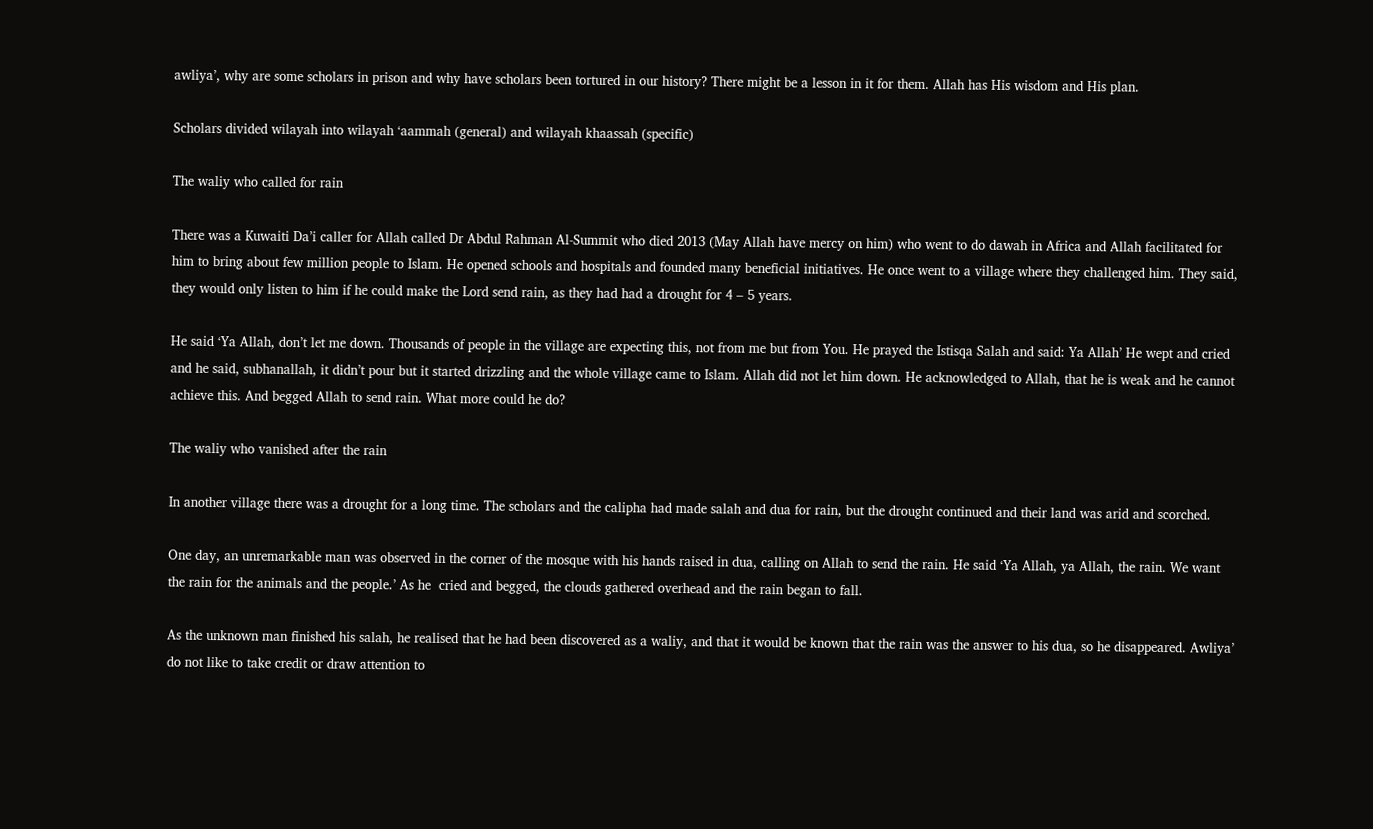awliya’, why are some scholars in prison and why have scholars been tortured in our history? There might be a lesson in it for them. Allah has His wisdom and His plan.

Scholars divided wilayah into wilayah ‘aammah (general) and wilayah khaassah (specific)

The waliy who called for rain

There was a Kuwaiti Da’i caller for Allah called Dr Abdul Rahman Al-Summit who died 2013 (May Allah have mercy on him) who went to do dawah in Africa and Allah facilitated for him to bring about few million people to Islam. He opened schools and hospitals and founded many beneficial initiatives. He once went to a village where they challenged him. They said, they would only listen to him if he could make the Lord send rain, as they had had a drought for 4 – 5 years.

He said ‘Ya Allah, don’t let me down. Thousands of people in the village are expecting this, not from me but from You. He prayed the Istisqa Salah and said: Ya Allah’ He wept and cried and he said, subhanallah, it didn’t pour but it started drizzling and the whole village came to Islam. Allah did not let him down. He acknowledged to Allah, that he is weak and he cannot achieve this. And begged Allah to send rain. What more could he do?

The waliy who vanished after the rain

In another village there was a drought for a long time. The scholars and the calipha had made salah and dua for rain, but the drought continued and their land was arid and scorched.

One day, an unremarkable man was observed in the corner of the mosque with his hands raised in dua, calling on Allah to send the rain. He said ‘Ya Allah, ya Allah, the rain. We want the rain for the animals and the people.’ As he  cried and begged, the clouds gathered overhead and the rain began to fall.

As the unknown man finished his salah, he realised that he had been discovered as a waliy, and that it would be known that the rain was the answer to his dua, so he disappeared. Awliya’ do not like to take credit or draw attention to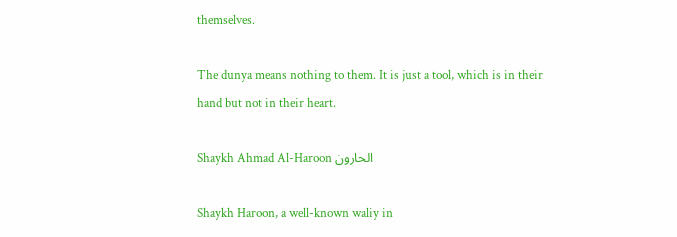themselves.

The dunya means nothing to them. It is just a tool, which is in their hand but not in their heart.

Shaykh Ahmad Al-Haroon الحارون

Shaykh Haroon, a well-known waliy in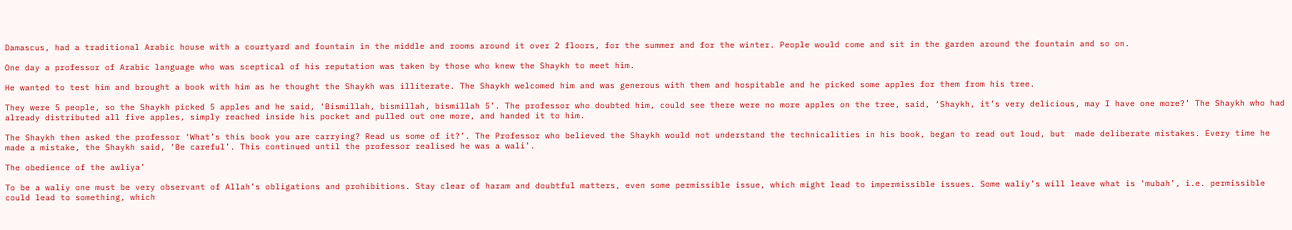Damascus, had a traditional Arabic house with a courtyard and fountain in the middle and rooms around it over 2 floors, for the summer and for the winter. People would come and sit in the garden around the fountain and so on.

One day a professor of Arabic language who was sceptical of his reputation was taken by those who knew the Shaykh to meet him.

He wanted to test him and brought a book with him as he thought the Shaykh was illiterate. The Shaykh welcomed him and was generous with them and hospitable and he picked some apples for them from his tree.

They were 5 people, so the Shaykh picked 5 apples and he said, ‘Bismillah, bismillah, bismillah 5’. The professor who doubted him, could see there were no more apples on the tree, said, ‘Shaykh, it’s very delicious, may I have one more?’ The Shaykh who had already distributed all five apples, simply reached inside his pocket and pulled out one more, and handed it to him.

The Shaykh then asked the professor ‘What’s this book you are carrying? Read us some of it?’. The Professor who believed the Shaykh would not understand the technicalities in his book, began to read out loud, but  made deliberate mistakes. Every time he made a mistake, the Shaykh said, ‘Be careful’. This continued until the professor realised he was a wali’.

The obedience of the awliya’

To be a waliy one must be very observant of Allah’s obligations and prohibitions. Stay clear of haram and doubtful matters, even some permissible issue, which might lead to impermissible issues. Some waliy’s will leave what is ‘mubah’, i.e. permissible could lead to something, which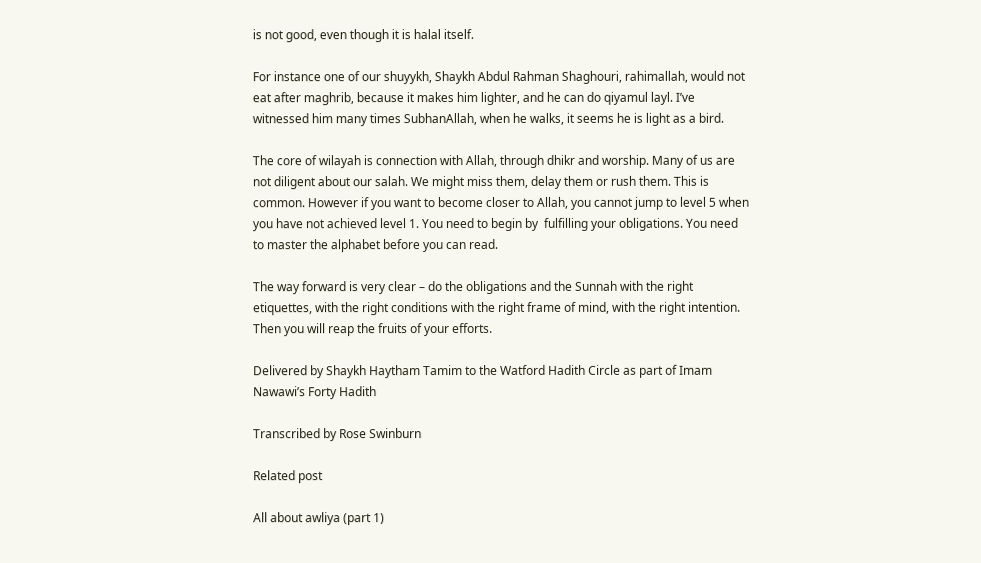is not good, even though it is halal itself.

For instance one of our shuyykh, Shaykh Abdul Rahman Shaghouri, rahimallah, would not eat after maghrib, because it makes him lighter, and he can do qiyamul layl. I’ve witnessed him many times SubhanAllah, when he walks, it seems he is light as a bird.

The core of wilayah is connection with Allah, through dhikr and worship. Many of us are not diligent about our salah. We might miss them, delay them or rush them. This is common. However if you want to become closer to Allah, you cannot jump to level 5 when you have not achieved level 1. You need to begin by  fulfilling your obligations. You need to master the alphabet before you can read.

The way forward is very clear – do the obligations and the Sunnah with the right etiquettes, with the right conditions with the right frame of mind, with the right intention. Then you will reap the fruits of your efforts.

Delivered by Shaykh Haytham Tamim to the Watford Hadith Circle as part of Imam Nawawi’s Forty Hadith

Transcribed by Rose Swinburn

Related post

All about awliya (part 1)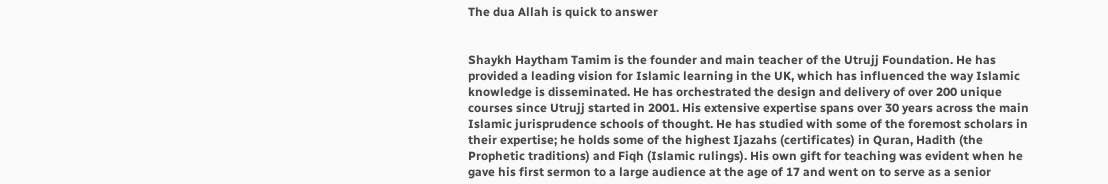The dua Allah is quick to answer


Shaykh Haytham Tamim is the founder and main teacher of the Utrujj Foundation. He has provided a leading vision for Islamic learning in the UK, which has influenced the way Islamic knowledge is disseminated. He has orchestrated the design and delivery of over 200 unique courses since Utrujj started in 2001. His extensive expertise spans over 30 years across the main Islamic jurisprudence schools of thought. He has studied with some of the foremost scholars in their expertise; he holds some of the highest Ijazahs (certificates) in Quran, Hadith (the Prophetic traditions) and Fiqh (Islamic rulings). His own gift for teaching was evident when he gave his first sermon to a large audience at the age of 17 and went on to serve as a senior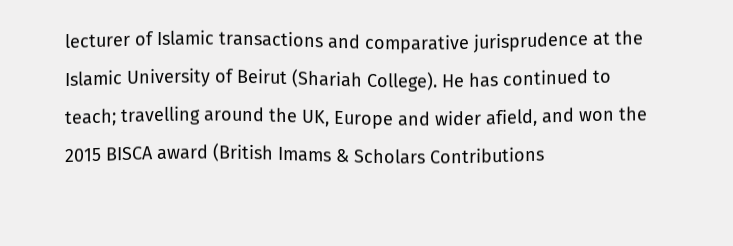lecturer of Islamic transactions and comparative jurisprudence at the Islamic University of Beirut (Shariah College). He has continued to teach; travelling around the UK, Europe and wider afield, and won the 2015 BISCA award (British Imams & Scholars Contributions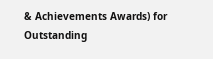& Achievements Awards) for Outstanding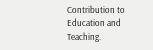Contribution to Education and Teaching.